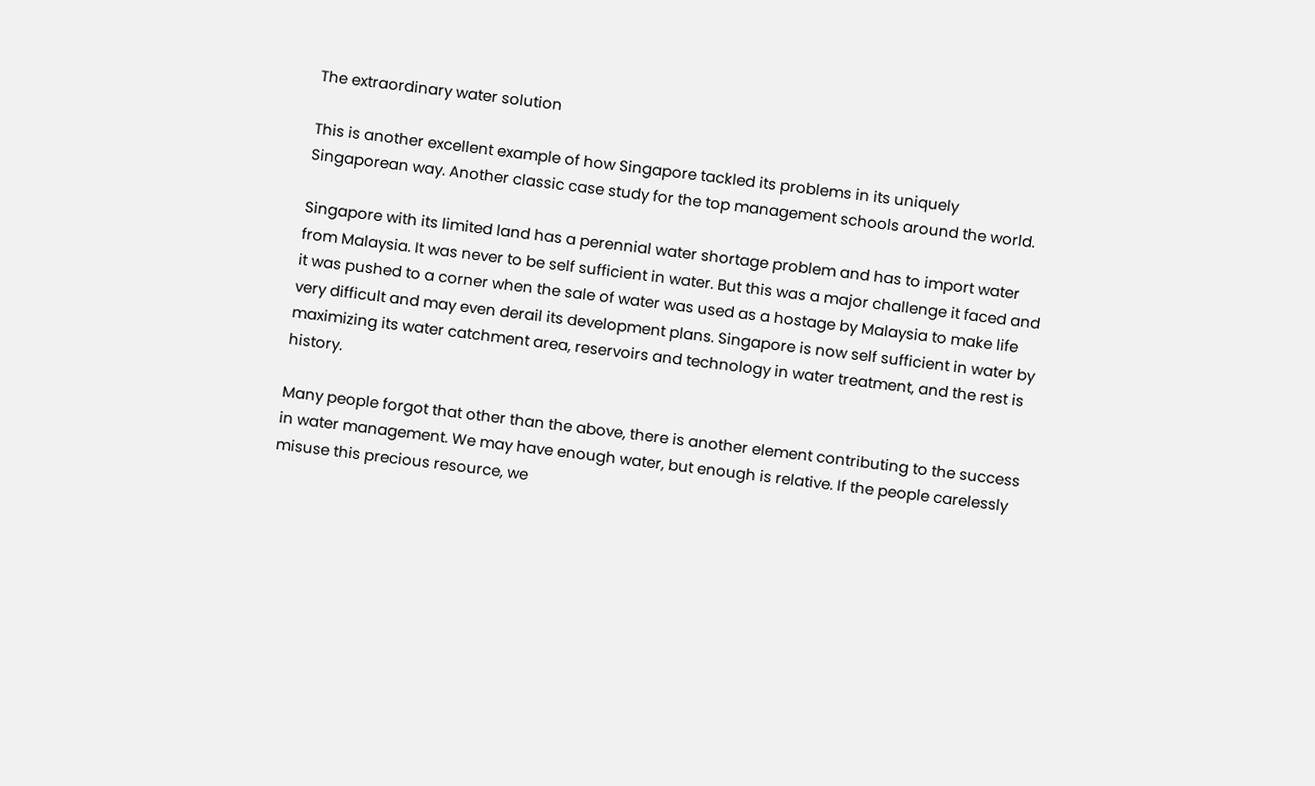The extraordinary water solution

This is another excellent example of how Singapore tackled its problems in its uniquely Singaporean way. Another classic case study for the top management schools around the world.

Singapore with its limited land has a perennial water shortage problem and has to import water from Malaysia. It was never to be self sufficient in water. But this was a major challenge it faced and it was pushed to a corner when the sale of water was used as a hostage by Malaysia to make life very difficult and may even derail its development plans. Singapore is now self sufficient in water by maximizing its water catchment area, reservoirs and technology in water treatment, and the rest is history.

Many people forgot that other than the above, there is another element contributing to the success in water management. We may have enough water, but enough is relative. If the people carelessly misuse this precious resource, we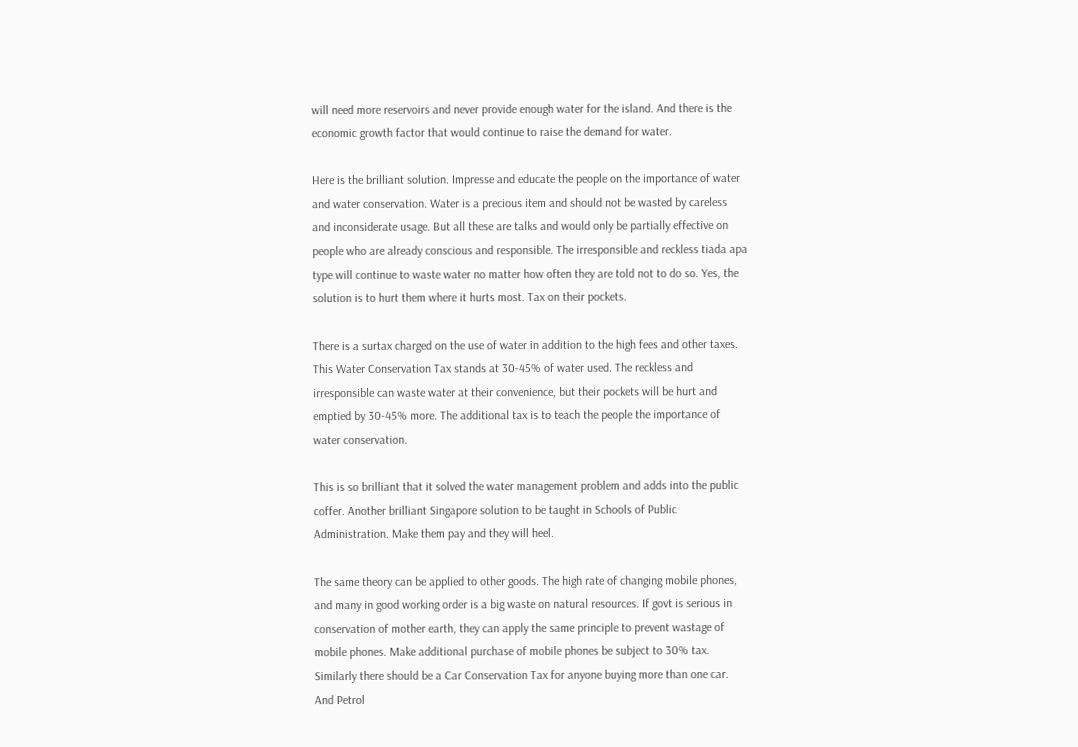will need more reservoirs and never provide enough water for the island. And there is the economic growth factor that would continue to raise the demand for water.

Here is the brilliant solution. Impresse and educate the people on the importance of water and water conservation. Water is a precious item and should not be wasted by careless and inconsiderate usage. But all these are talks and would only be partially effective on people who are already conscious and responsible. The irresponsible and reckless tiada apa type will continue to waste water no matter how often they are told not to do so. Yes, the solution is to hurt them where it hurts most. Tax on their pockets.

There is a surtax charged on the use of water in addition to the high fees and other taxes. This Water Conservation Tax stands at 30-45% of water used. The reckless and irresponsible can waste water at their convenience, but their pockets will be hurt and emptied by 30-45% more. The additional tax is to teach the people the importance of water conservation.

This is so brilliant that it solved the water management problem and adds into the public coffer. Another brilliant Singapore solution to be taught in Schools of Public Administration. Make them pay and they will heel.

The same theory can be applied to other goods. The high rate of changing mobile phones, and many in good working order is a big waste on natural resources. If govt is serious in conservation of mother earth, they can apply the same principle to prevent wastage of mobile phones. Make additional purchase of mobile phones be subject to 30% tax. Similarly there should be a Car Conservation Tax for anyone buying more than one car. And Petrol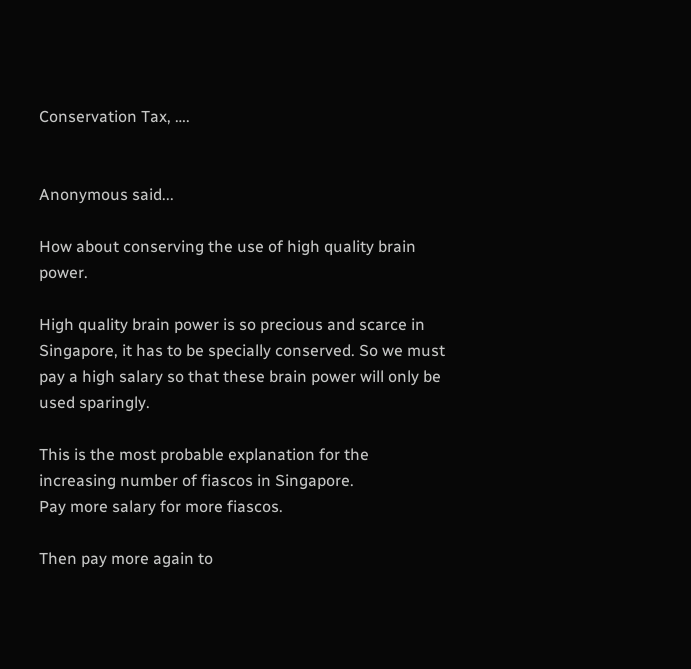Conservation Tax, ….


Anonymous said...

How about conserving the use of high quality brain power.

High quality brain power is so precious and scarce in Singapore, it has to be specially conserved. So we must pay a high salary so that these brain power will only be used sparingly.

This is the most probable explanation for the increasing number of fiascos in Singapore.
Pay more salary for more fiascos.

Then pay more again to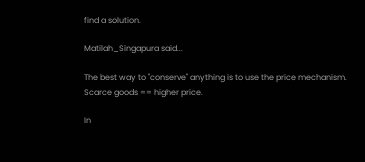find a solution.

Matilah_Singapura said...

The best way to "conserve" anything is to use the price mechanism. Scarce goods == higher price.

In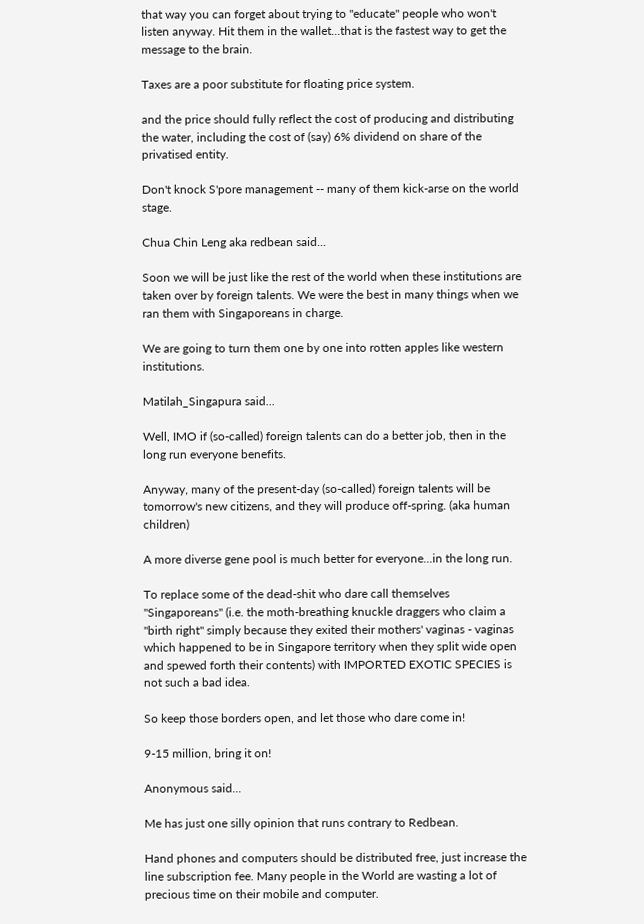that way you can forget about trying to "educate" people who won't listen anyway. Hit them in the wallet...that is the fastest way to get the message to the brain.

Taxes are a poor substitute for floating price system.

and the price should fully reflect the cost of producing and distributing the water, including the cost of (say) 6% dividend on share of the privatised entity.

Don't knock S'pore management -- many of them kick-arse on the world stage.

Chua Chin Leng aka redbean said...

Soon we will be just like the rest of the world when these institutions are taken over by foreign talents. We were the best in many things when we ran them with Singaporeans in charge.

We are going to turn them one by one into rotten apples like western institutions.

Matilah_Singapura said...

Well, IMO if (so-called) foreign talents can do a better job, then in the long run everyone benefits.

Anyway, many of the present-day (so-called) foreign talents will be tomorrow's new citizens, and they will produce off-spring. (aka human children)

A more diverse gene pool is much better for everyone...in the long run.

To replace some of the dead-shit who dare call themselves "Singaporeans" (i.e. the moth-breathing knuckle draggers who claim a "birth right" simply because they exited their mothers' vaginas - vaginas which happened to be in Singapore territory when they split wide open and spewed forth their contents) with IMPORTED EXOTIC SPECIES is not such a bad idea.

So keep those borders open, and let those who dare come in!

9-15 million, bring it on!

Anonymous said...

Me has just one silly opinion that runs contrary to Redbean.

Hand phones and computers should be distributed free, just increase the line subscription fee. Many people in the World are wasting a lot of precious time on their mobile and computer.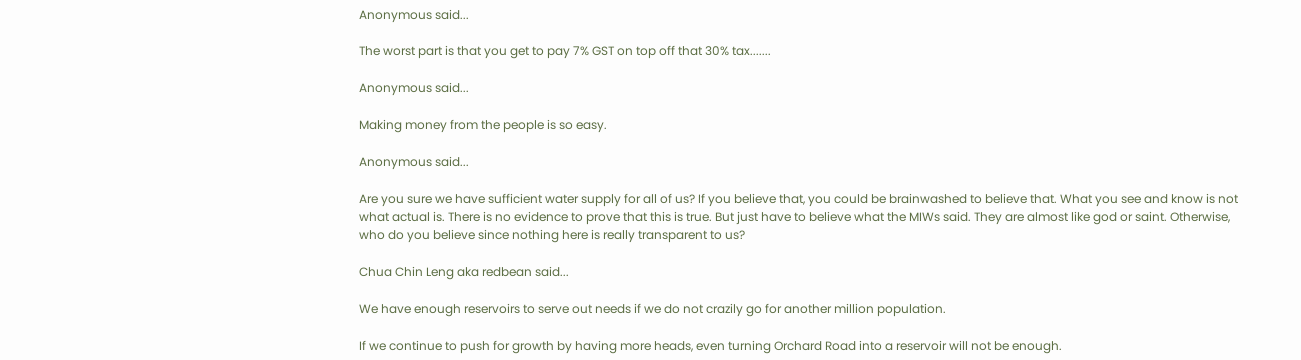Anonymous said...

The worst part is that you get to pay 7% GST on top off that 30% tax.......

Anonymous said...

Making money from the people is so easy.

Anonymous said...

Are you sure we have sufficient water supply for all of us? If you believe that, you could be brainwashed to believe that. What you see and know is not what actual is. There is no evidence to prove that this is true. But just have to believe what the MIWs said. They are almost like god or saint. Otherwise, who do you believe since nothing here is really transparent to us?

Chua Chin Leng aka redbean said...

We have enough reservoirs to serve out needs if we do not crazily go for another million population.

If we continue to push for growth by having more heads, even turning Orchard Road into a reservoir will not be enough.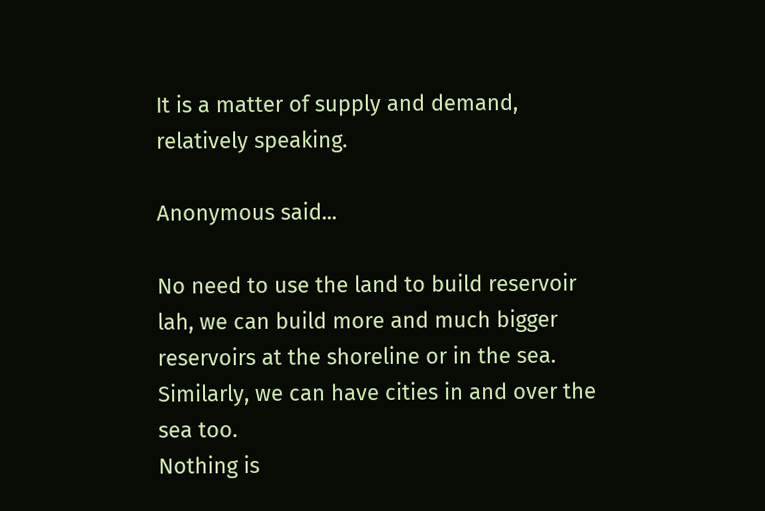It is a matter of supply and demand, relatively speaking.

Anonymous said...

No need to use the land to build reservoir lah, we can build more and much bigger reservoirs at the shoreline or in the sea. Similarly, we can have cities in and over the sea too.
Nothing is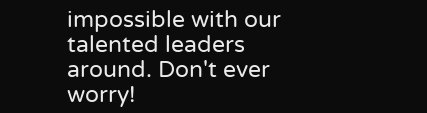impossible with our talented leaders around. Don't ever worry!